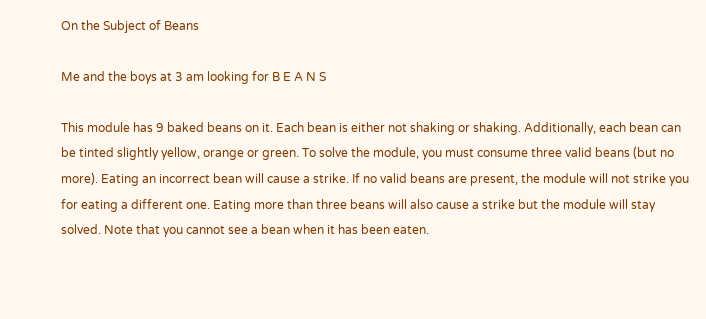On the Subject of Beans

Me and the boys at 3 am looking for B E A N S

This module has 9 baked beans on it. Each bean is either not shaking or shaking. Additionally, each bean can be tinted slightly yellow, orange or green. To solve the module, you must consume three valid beans (but no more). Eating an incorrect bean will cause a strike. If no valid beans are present, the module will not strike you for eating a different one. Eating more than three beans will also cause a strike but the module will stay solved. Note that you cannot see a bean when it has been eaten.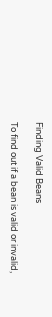Finding Valid Beans

To find out if a bean is valid or invalid,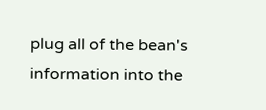plug all of the bean's information into the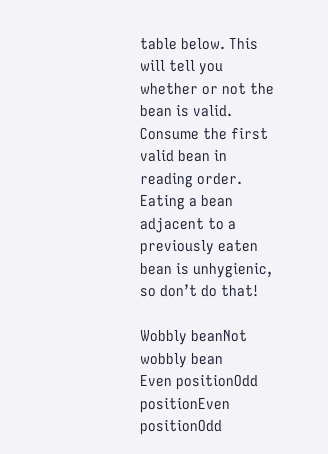table below. This will tell you whether or not the bean is valid. Consume the first valid bean in reading order. Eating a bean adjacent to a previously eaten bean is unhygienic, so don’t do that!

Wobbly beanNot wobbly bean
Even positionOdd positionEven positionOdd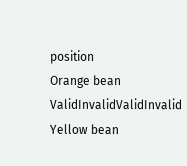position
Orange bean ValidInvalidValidInvalid
Yellow bean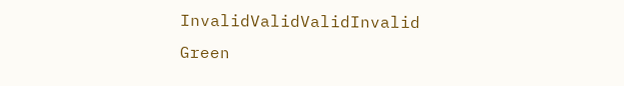InvalidValidValidInvalid
Green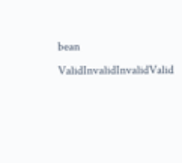bean ValidInvalidInvalidValid